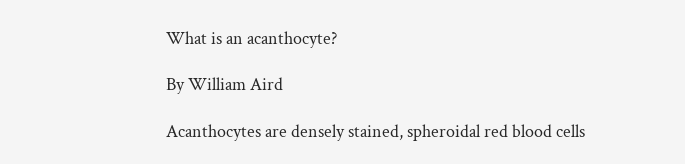What is an acanthocyte?

By William Aird

Acanthocytes are densely stained, spheroidal red blood cells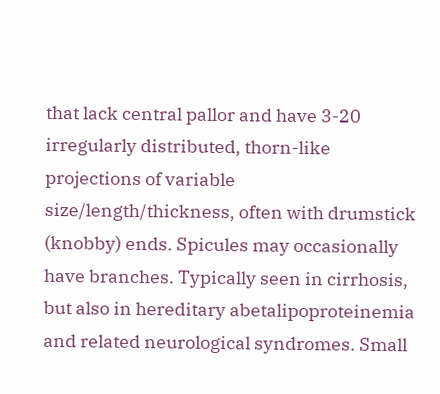that lack central pallor and have 3-20 irregularly distributed, thorn-like projections of variable size/length/thickness, often with drumstick (knobby) ends. Spicules may occasionally have branches. Typically seen in cirrhosis, but also in hereditary abetalipoproteinemia and related neurological syndromes. Small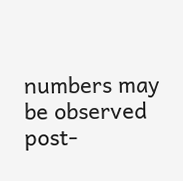numbers may be observed post-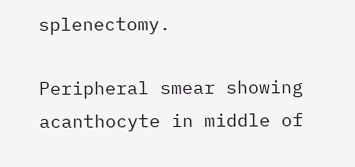splenectomy.

Peripheral smear showing acanthocyte in middle of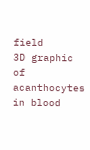field
3D graphic of acanthocytes in blood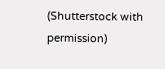(Shutterstock with permission)